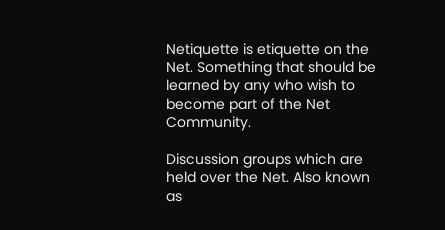Netiquette is etiquette on the Net. Something that should be learned by any who wish to become part of the Net Community.

Discussion groups which are held over the Net. Also known as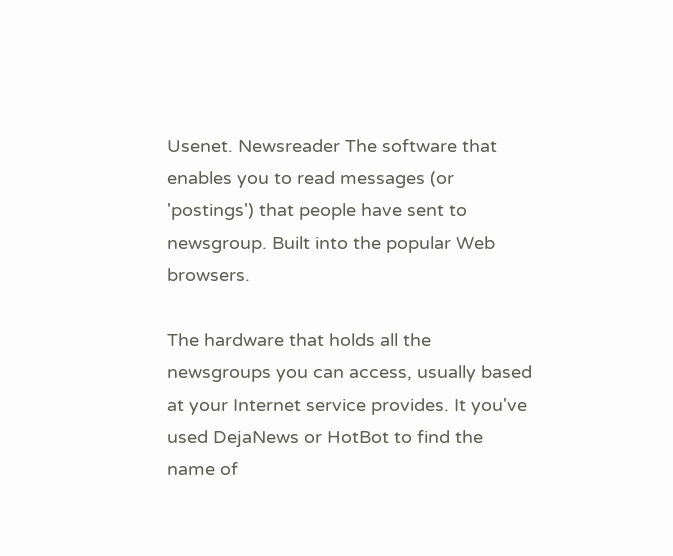Usenet. Newsreader The software that enables you to read messages (or 'postings') that people have sent to newsgroup. Built into the popular Web browsers.

The hardware that holds all the newsgroups you can access, usually based at your Internet service provides. It you've used DejaNews or HotBot to find the name of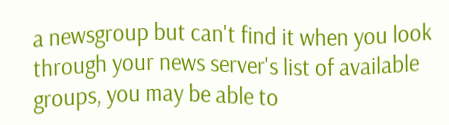a newsgroup but can't find it when you look through your news server's list of available groups, you may be able to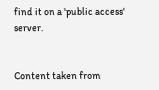find it on a 'public access' server.


Content taken from